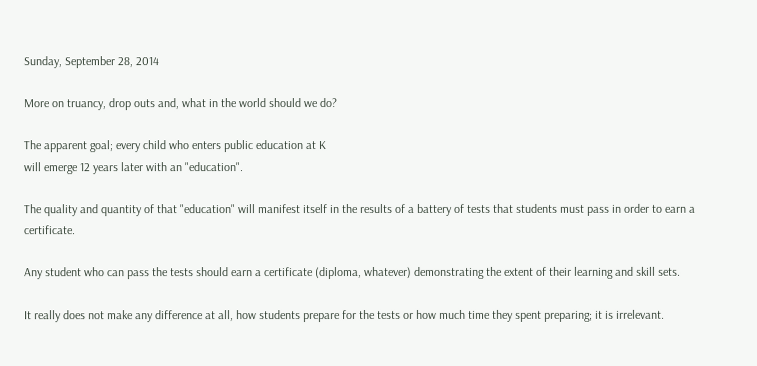Sunday, September 28, 2014

More on truancy, drop outs and, what in the world should we do?

The apparent goal; every child who enters public education at K
will emerge 12 years later with an "education".

The quality and quantity of that "education" will manifest itself in the results of a battery of tests that students must pass in order to earn a certificate.

Any student who can pass the tests should earn a certificate (diploma, whatever) demonstrating the extent of their learning and skill sets.

It really does not make any difference at all, how students prepare for the tests or how much time they spent preparing; it is irrelevant.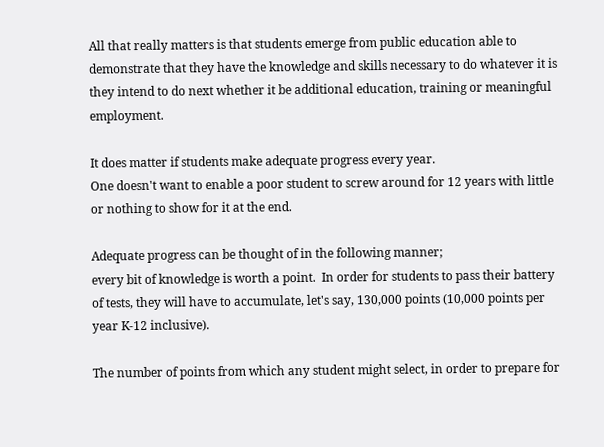All that really matters is that students emerge from public education able to demonstrate that they have the knowledge and skills necessary to do whatever it is they intend to do next whether it be additional education, training or meaningful employment.

It does matter if students make adequate progress every year.
One doesn't want to enable a poor student to screw around for 12 years with little or nothing to show for it at the end.

Adequate progress can be thought of in the following manner;
every bit of knowledge is worth a point.  In order for students to pass their battery of tests, they will have to accumulate, let's say, 130,000 points (10,000 points per year K-12 inclusive).

The number of points from which any student might select, in order to prepare for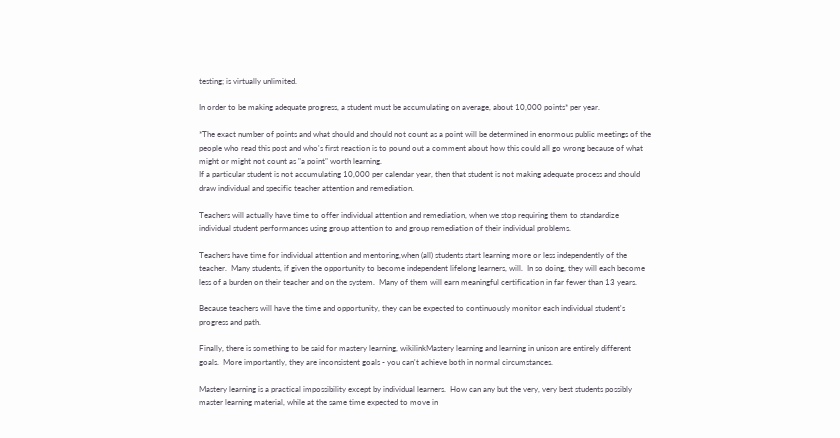testing; is virtually unlimited.

In order to be making adequate progress, a student must be accumulating on average, about 10,000 points* per year.

*The exact number of points and what should and should not count as a point will be determined in enormous public meetings of the people who read this post and who's first reaction is to pound out a comment about how this could all go wrong because of what might or might not count as "a point" worth learning.
If a particular student is not accumulating 10,000 per calendar year, then that student is not making adequate process and should draw individual and specific teacher attention and remediation.

Teachers will actually have time to offer individual attention and remediation, when we stop requiring them to standardize individual student performances using group attention to and group remediation of their individual problems.

Teachers have time for individual attention and mentoring,when (all) students start learning more or less independently of the teacher.  Many students, if given the opportunity to become independent lifelong learners, will.  In so doing, they will each become less of a burden on their teacher and on the system.  Many of them will earn meaningful certification in far fewer than 13 years.

Because teachers will have the time and opportunity, they can be expected to continuously monitor each individual student's progress and path.

Finally, there is something to be said for mastery learning, wikilinkMastery learning and learning in unison are entirely different goals.  More importantly, they are inconsistent goals - you can't achieve both in normal circumstances.

Mastery learning is a practical impossibility except by individual learners.  How can any but the very, very best students possibly master learning material, while at the same time expected to move in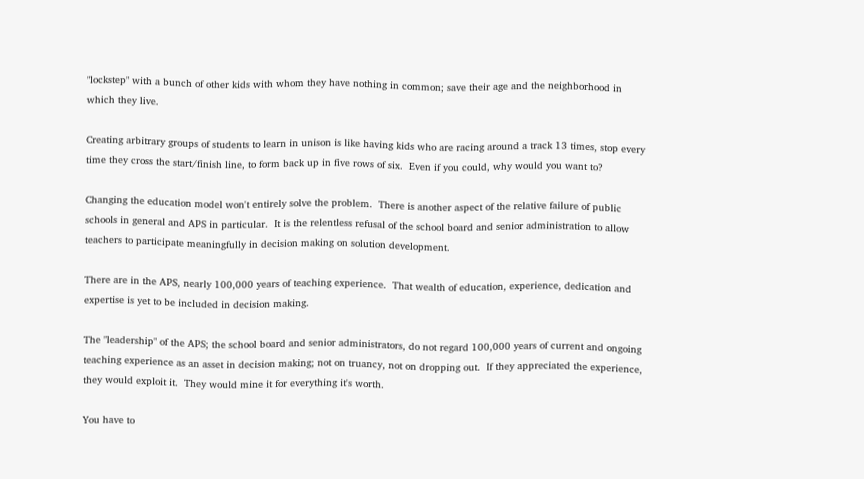"lockstep" with a bunch of other kids with whom they have nothing in common; save their age and the neighborhood in which they live.

Creating arbitrary groups of students to learn in unison is like having kids who are racing around a track 13 times, stop every time they cross the start/finish line, to form back up in five rows of six.  Even if you could, why would you want to?

Changing the education model won't entirely solve the problem.  There is another aspect of the relative failure of public schools in general and APS in particular.  It is the relentless refusal of the school board and senior administration to allow teachers to participate meaningfully in decision making on solution development.

There are in the APS, nearly 100,000 years of teaching experience.  That wealth of education, experience, dedication and expertise is yet to be included in decision making.

The "leadership" of the APS; the school board and senior administrators, do not regard 100,000 years of current and ongoing teaching experience as an asset in decision making; not on truancy, not on dropping out.  If they appreciated the experience, they would exploit it.  They would mine it for everything it's worth.

You have to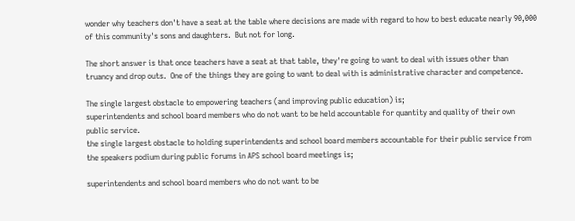wonder why teachers don't have a seat at the table where decisions are made with regard to how to best educate nearly 90,000 of this community's sons and daughters.  But not for long.

The short answer is that once teachers have a seat at that table, they're going to want to deal with issues other than truancy and drop outs.  One of the things they are going to want to deal with is administrative character and competence.

The single largest obstacle to empowering teachers (and improving public education) is;
superintendents and school board members who do not want to be held accountable for quantity and quality of their own public service.
the single largest obstacle to holding superintendents and school board members accountable for their public service from the speakers podium during public forums in APS school board meetings is;

superintendents and school board members who do not want to be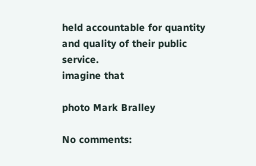held accountable for quantity and quality of their public service.
imagine that

photo Mark Bralley

No comments: